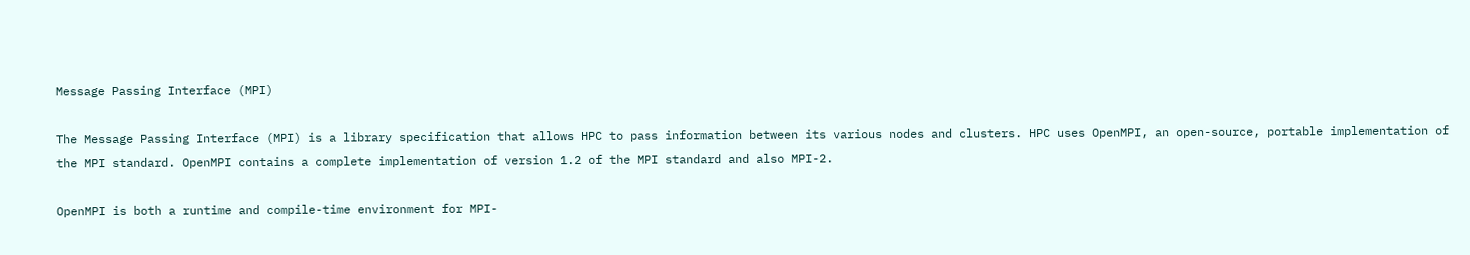Message Passing Interface (MPI)

The Message Passing Interface (MPI) is a library specification that allows HPC to pass information between its various nodes and clusters. HPC uses OpenMPI, an open-source, portable implementation of the MPI standard. OpenMPI contains a complete implementation of version 1.2 of the MPI standard and also MPI-2.

OpenMPI is both a runtime and compile-time environment for MPI-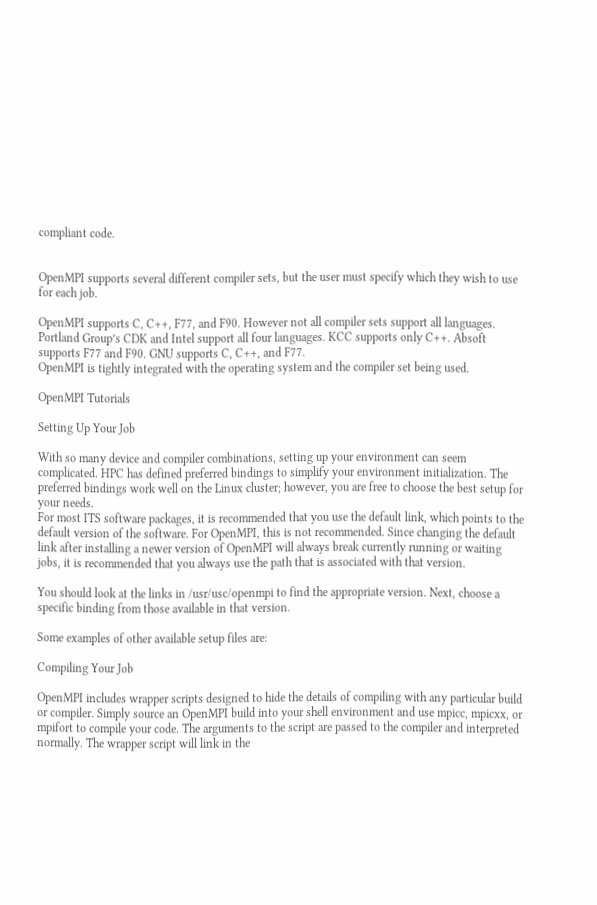compliant code.


OpenMPI supports several different compiler sets, but the user must specify which they wish to use for each job.

OpenMPI supports C, C++, F77, and F90. However not all compiler sets support all languages. Portland Group’s CDK and Intel support all four languages. KCC supports only C++. Absoft supports F77 and F90. GNU supports C, C++, and F77.
OpenMPI is tightly integrated with the operating system and the compiler set being used.

OpenMPI Tutorials

Setting Up Your Job

With so many device and compiler combinations, setting up your environment can seem complicated. HPC has defined preferred bindings to simplify your environment initialization. The preferred bindings work well on the Linux cluster; however, you are free to choose the best setup for your needs.
For most ITS software packages, it is recommended that you use the default link, which points to the default version of the software. For OpenMPI, this is not recommended. Since changing the default link after installing a newer version of OpenMPI will always break currently running or waiting jobs, it is recommended that you always use the path that is associated with that version.

You should look at the links in /usr/usc/openmpi to find the appropriate version. Next, choose a specific binding from those available in that version.

Some examples of other available setup files are:

Compiling Your Job

OpenMPI includes wrapper scripts designed to hide the details of compiling with any particular build or compiler. Simply source an OpenMPI build into your shell environment and use mpicc, mpicxx, or mpifort to compile your code. The arguments to the script are passed to the compiler and interpreted normally. The wrapper script will link in the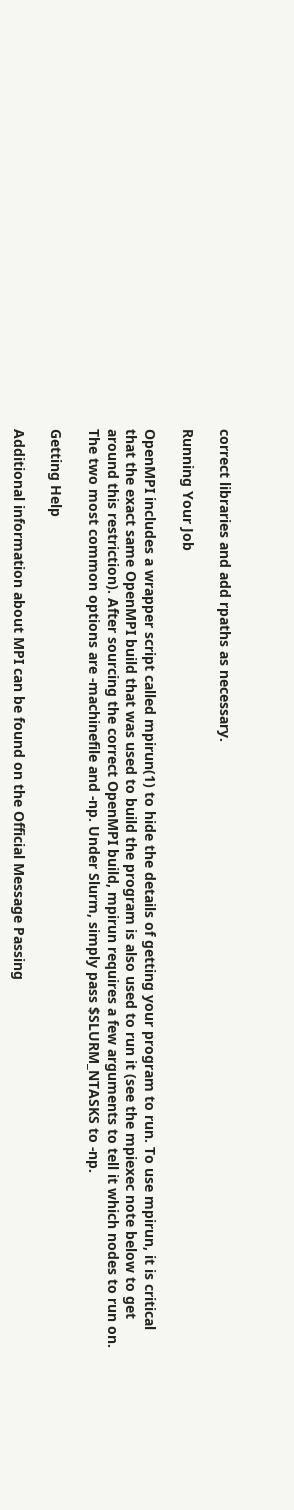correct libraries and add rpaths as necessary.

Running Your Job

OpenMPI includes a wrapper script called mpirun(1) to hide the details of getting your program to run. To use mpirun, it is critical that the exact same OpenMPI build that was used to build the program is also used to run it (see the mpiexec note below to get around this restriction). After sourcing the correct OpenMPI build, mpirun requires a few arguments to tell it which nodes to run on. The two most common options are -machinefile and -np. Under Slurm, simply pass $SLURM_NTASKS to -np.

Getting Help

Additional information about MPI can be found on the Official Message Passing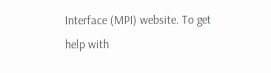Interface (MPI) website. To get help with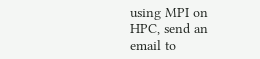using MPI on HPC, send an email to